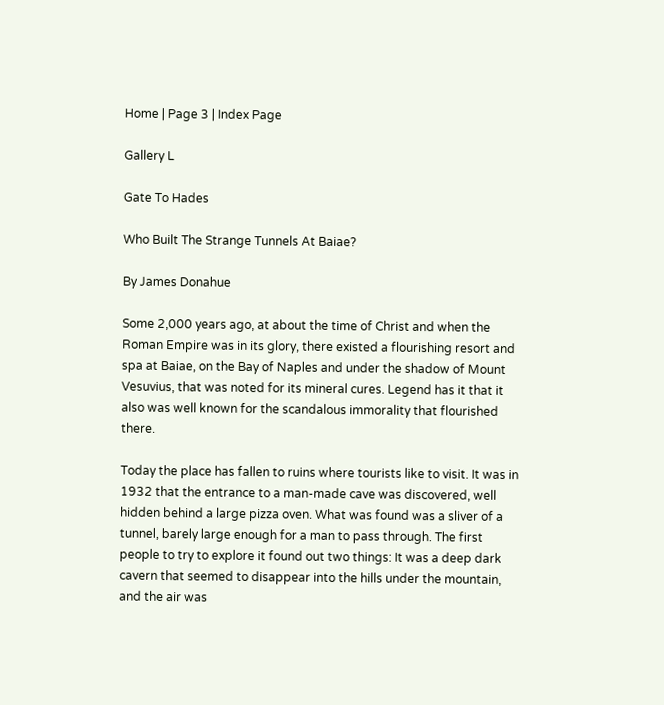Home | Page 3 | Index Page

Gallery L

Gate To Hades

Who Built The Strange Tunnels At Baiae?

By James Donahue

Some 2,000 years ago, at about the time of Christ and when the Roman Empire was in its glory, there existed a flourishing resort and spa at Baiae, on the Bay of Naples and under the shadow of Mount Vesuvius, that was noted for its mineral cures. Legend has it that it also was well known for the scandalous immorality that flourished there.

Today the place has fallen to ruins where tourists like to visit. It was in 1932 that the entrance to a man-made cave was discovered, well hidden behind a large pizza oven. What was found was a sliver of a tunnel, barely large enough for a man to pass through. The first people to try to explore it found out two things: It was a deep dark cavern that seemed to disappear into the hills under the mountain, and the air was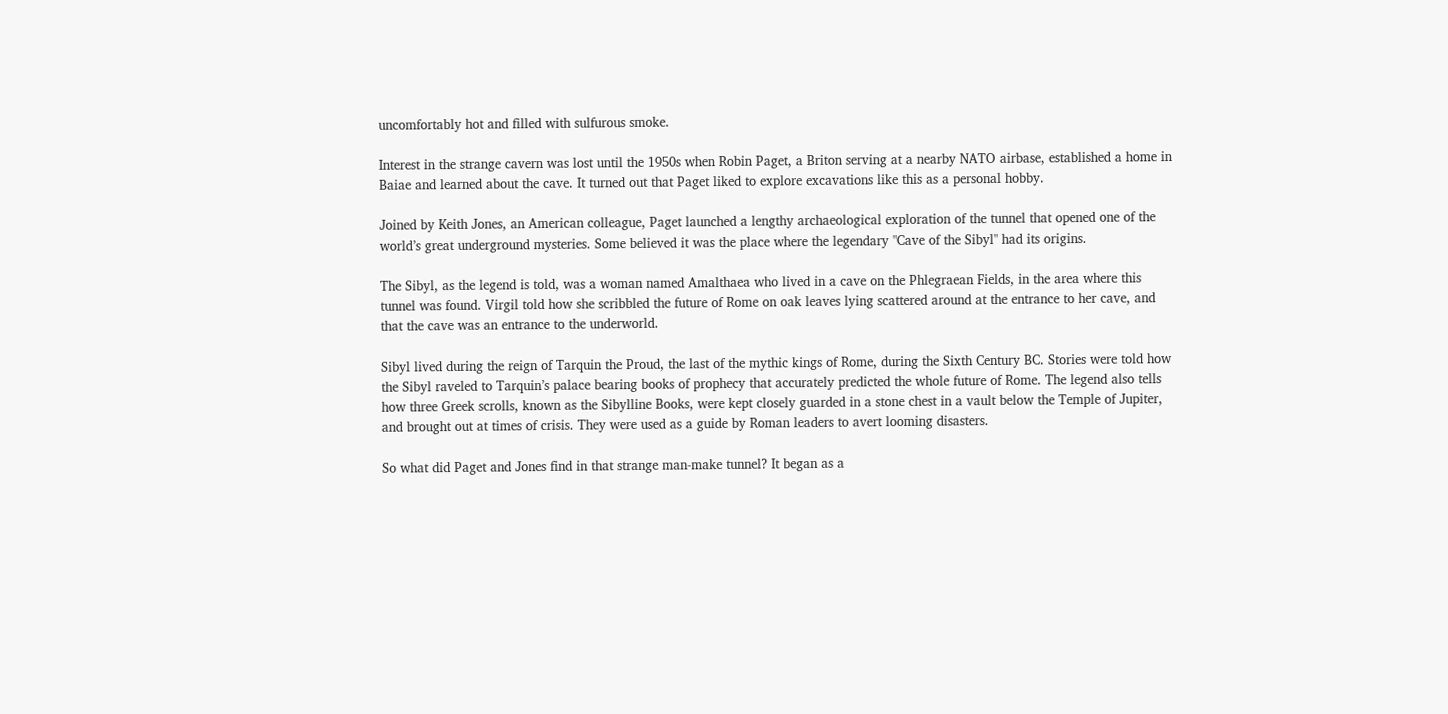uncomfortably hot and filled with sulfurous smoke.

Interest in the strange cavern was lost until the 1950s when Robin Paget, a Briton serving at a nearby NATO airbase, established a home in Baiae and learned about the cave. It turned out that Paget liked to explore excavations like this as a personal hobby.

Joined by Keith Jones, an American colleague, Paget launched a lengthy archaeological exploration of the tunnel that opened one of the world’s great underground mysteries. Some believed it was the place where the legendary "Cave of the Sibyl" had its origins.

The Sibyl, as the legend is told, was a woman named Amalthaea who lived in a cave on the Phlegraean Fields, in the area where this tunnel was found. Virgil told how she scribbled the future of Rome on oak leaves lying scattered around at the entrance to her cave, and that the cave was an entrance to the underworld.

Sibyl lived during the reign of Tarquin the Proud, the last of the mythic kings of Rome, during the Sixth Century BC. Stories were told how the Sibyl raveled to Tarquin’s palace bearing books of prophecy that accurately predicted the whole future of Rome. The legend also tells how three Greek scrolls, known as the Sibylline Books, were kept closely guarded in a stone chest in a vault below the Temple of Jupiter, and brought out at times of crisis. They were used as a guide by Roman leaders to avert looming disasters.

So what did Paget and Jones find in that strange man-make tunnel? It began as a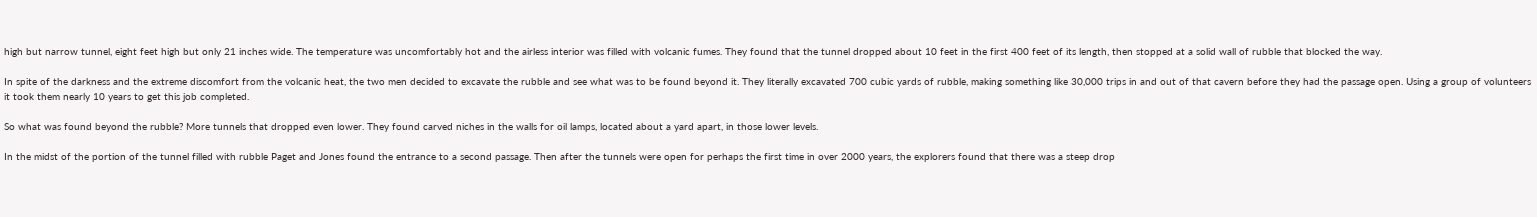high but narrow tunnel, eight feet high but only 21 inches wide. The temperature was uncomfortably hot and the airless interior was filled with volcanic fumes. They found that the tunnel dropped about 10 feet in the first 400 feet of its length, then stopped at a solid wall of rubble that blocked the way.

In spite of the darkness and the extreme discomfort from the volcanic heat, the two men decided to excavate the rubble and see what was to be found beyond it. They literally excavated 700 cubic yards of rubble, making something like 30,000 trips in and out of that cavern before they had the passage open. Using a group of volunteers it took them nearly 10 years to get this job completed.

So what was found beyond the rubble? More tunnels that dropped even lower. They found carved niches in the walls for oil lamps, located about a yard apart, in those lower levels.

In the midst of the portion of the tunnel filled with rubble Paget and Jones found the entrance to a second passage. Then after the tunnels were open for perhaps the first time in over 2000 years, the explorers found that there was a steep drop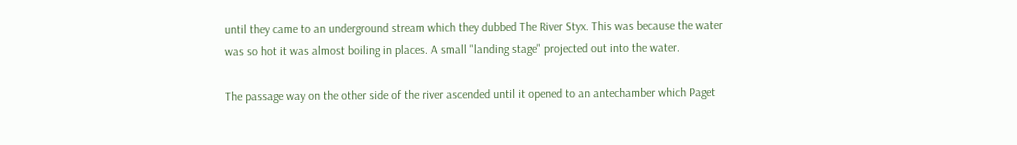until they came to an underground stream which they dubbed The River Styx. This was because the water was so hot it was almost boiling in places. A small "landing stage" projected out into the water.

The passage way on the other side of the river ascended until it opened to an antechamber which Paget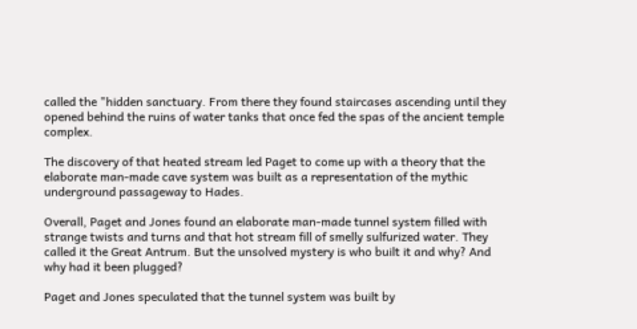called the "hidden sanctuary. From there they found staircases ascending until they opened behind the ruins of water tanks that once fed the spas of the ancient temple complex.

The discovery of that heated stream led Paget to come up with a theory that the elaborate man-made cave system was built as a representation of the mythic underground passageway to Hades.

Overall, Paget and Jones found an elaborate man-made tunnel system filled with strange twists and turns and that hot stream fill of smelly sulfurized water. They called it the Great Antrum. But the unsolved mystery is who built it and why? And why had it been plugged?

Paget and Jones speculated that the tunnel system was built by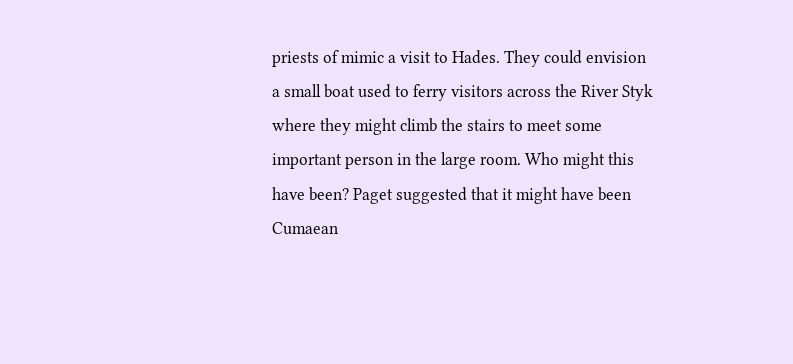priests of mimic a visit to Hades. They could envision a small boat used to ferry visitors across the River Styk where they might climb the stairs to meet some important person in the large room. Who might this have been? Paget suggested that it might have been Cumaean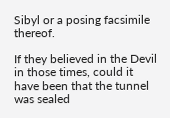Sibyl or a posing facsimile thereof.

If they believed in the Devil in those times, could it have been that the tunnel was sealed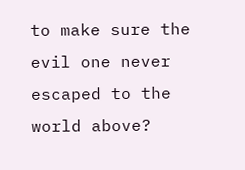to make sure the evil one never escaped to the world above?